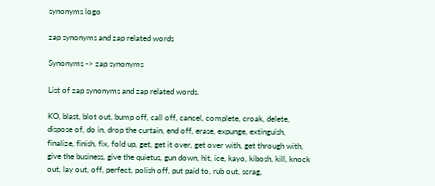synonyms logo

zap synonyms and zap related words

Synonyms -> zap synonyms

List of zap synonyms and zap related words.

KO, blast, blot out, bump off, call off, cancel, complete, croak, delete, dispose of, do in, drop the curtain, end off, erase, expunge, extinguish, finalize, finish, fix, fold up, get, get it over, get over with, get through with, give the business, give the quietus, gun down, hit, ice, kayo, kibosh, kill, knock out, lay out, off, perfect, polish off, put paid to, rub out, scrag,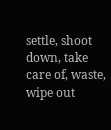settle, shoot down, take care of, waste, wipe out